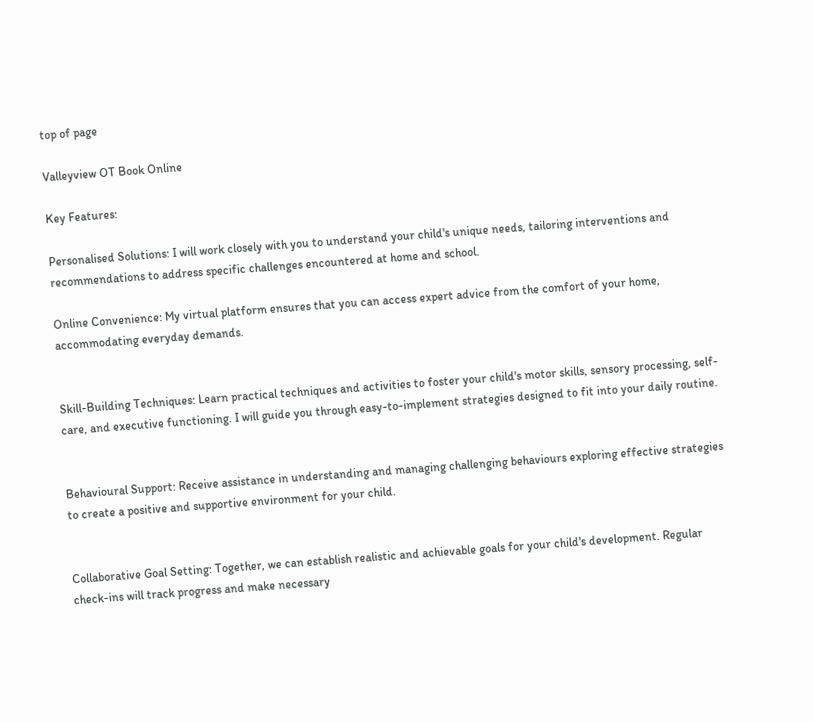top of page

Valleyview OT Book Online

Key Features:

Personalised Solutions: I will work closely with you to understand your child's unique needs, tailoring interventions and recommendations to address specific challenges encountered at home and school.

Online Convenience: My virtual platform ensures that you can access expert advice from the comfort of your home, accommodating everyday demands.


Skill-Building Techniques: Learn practical techniques and activities to foster your child's motor skills, sensory processing, self-care, and executive functioning. I will guide you through easy-to-implement strategies designed to fit into your daily routine.


Behavioural Support: Receive assistance in understanding and managing challenging behaviours exploring effective strategies to create a positive and supportive environment for your child.


Collaborative Goal Setting: Together, we can establish realistic and achievable goals for your child's development. Regular check-ins will track progress and make necessary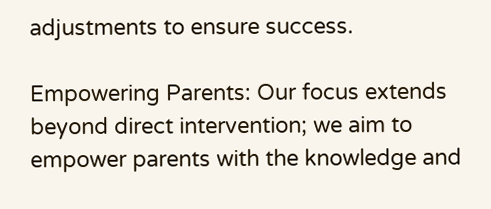adjustments to ensure success.

Empowering Parents: Our focus extends beyond direct intervention; we aim to empower parents with the knowledge and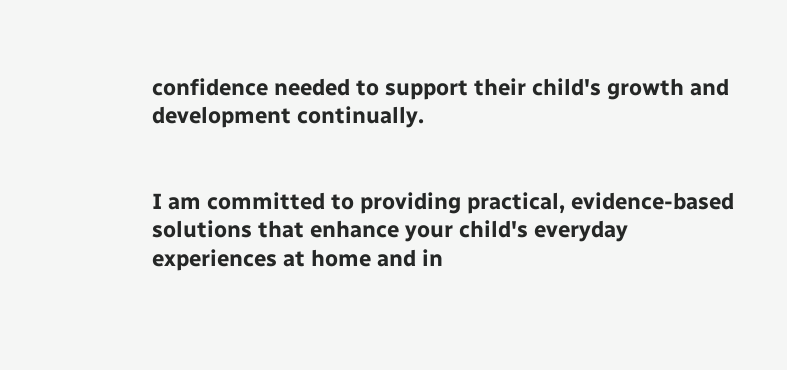confidence needed to support their child's growth and development continually.


I am committed to providing practical, evidence-based solutions that enhance your child's everyday experiences at home and in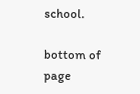school.

bottom of page